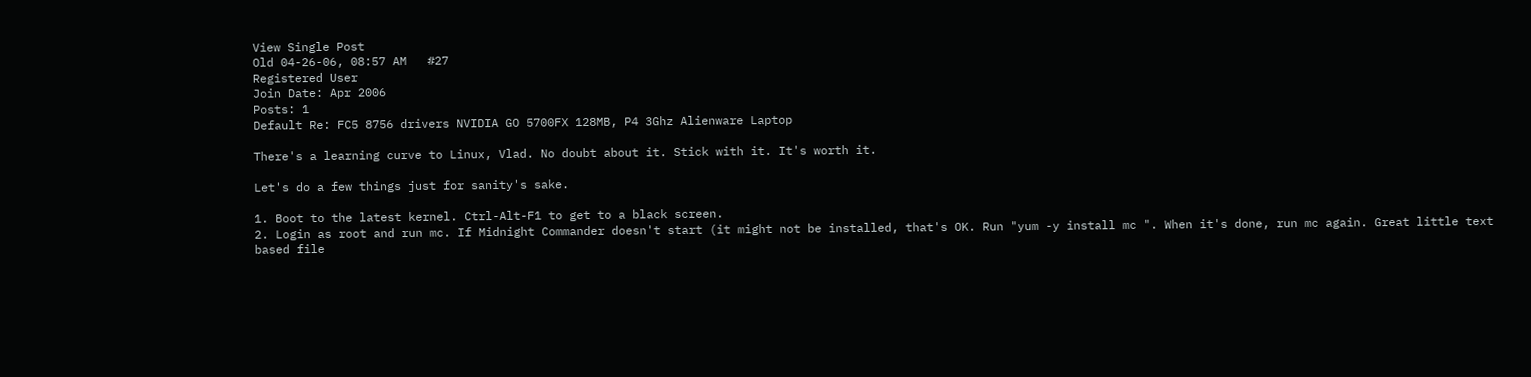View Single Post
Old 04-26-06, 08:57 AM   #27
Registered User
Join Date: Apr 2006
Posts: 1
Default Re: FC5 8756 drivers NVIDIA GO 5700FX 128MB, P4 3Ghz Alienware Laptop

There's a learning curve to Linux, Vlad. No doubt about it. Stick with it. It's worth it.

Let's do a few things just for sanity's sake.

1. Boot to the latest kernel. Ctrl-Alt-F1 to get to a black screen.
2. Login as root and run mc. If Midnight Commander doesn't start (it might not be installed, that's OK. Run "yum -y install mc ". When it's done, run mc again. Great little text based file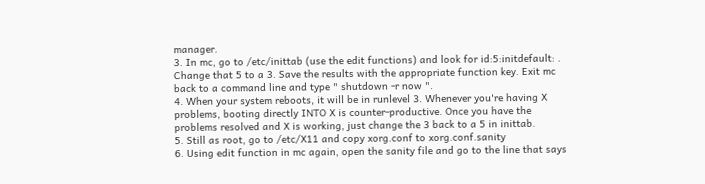manager.
3. In mc, go to /etc/inittab (use the edit functions) and look for id:5:initdefault: . Change that 5 to a 3. Save the results with the appropriate function key. Exit mc back to a command line and type " shutdown -r now ".
4. When your system reboots, it will be in runlevel 3. Whenever you're having X problems, booting directly INTO X is counter-productive. Once you have the problems resolved and X is working, just change the 3 back to a 5 in inittab.
5. Still as root, go to /etc/X11 and copy xorg.conf to xorg.conf.sanity
6. Using edit function in mc again, open the sanity file and go to the line that says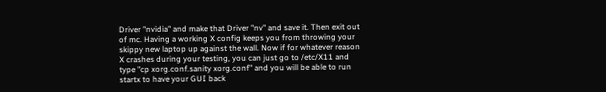Driver "nvidia" and make that Driver "nv" and save it. Then exit out of mc. Having a working X config keeps you from throwing your skippy new laptop up against the wall. Now if for whatever reason X crashes during your testing, you can just go to /etc/X11 and type "cp xorg.conf.sanity xorg.conf" and you will be able to run startx to have your GUI back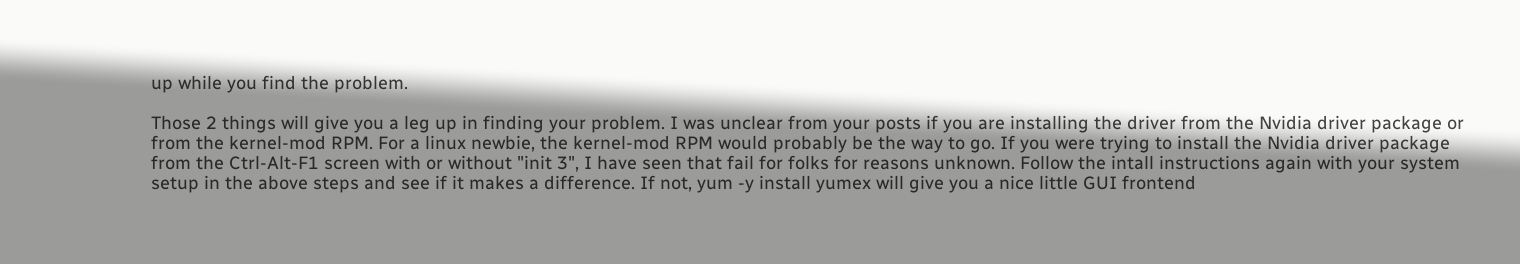up while you find the problem.

Those 2 things will give you a leg up in finding your problem. I was unclear from your posts if you are installing the driver from the Nvidia driver package or from the kernel-mod RPM. For a linux newbie, the kernel-mod RPM would probably be the way to go. If you were trying to install the Nvidia driver package from the Ctrl-Alt-F1 screen with or without "init 3", I have seen that fail for folks for reasons unknown. Follow the intall instructions again with your system setup in the above steps and see if it makes a difference. If not, yum -y install yumex will give you a nice little GUI frontend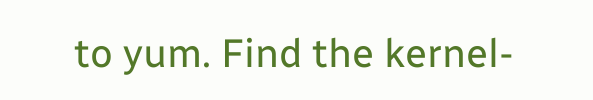to yum. Find the kernel-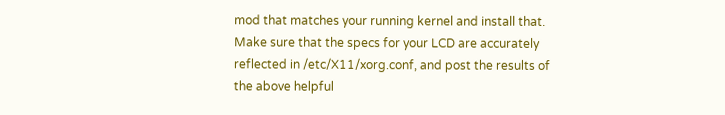mod that matches your running kernel and install that. Make sure that the specs for your LCD are accurately reflected in /etc/X11/xorg.conf, and post the results of the above helpful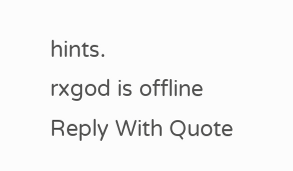hints.
rxgod is offline   Reply With Quote